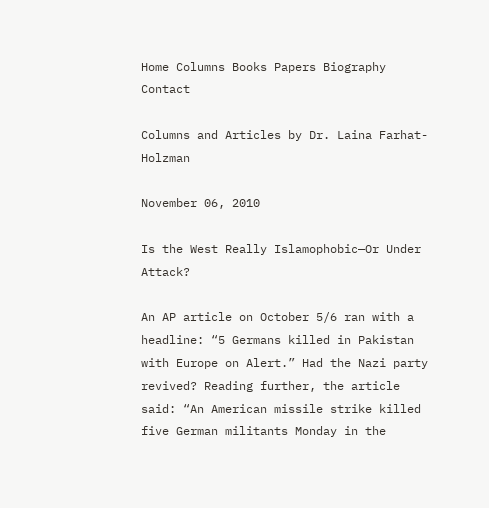Home Columns Books Papers Biography Contact

Columns and Articles by Dr. Laina Farhat-Holzman

November 06, 2010

Is the West Really Islamophobic—Or Under Attack?

An AP article on October 5/6 ran with a headline: “5 Germans killed in Pakistan with Europe on Alert.” Had the Nazi party revived? Reading further, the article said: “An American missile strike killed five German militants Monday in the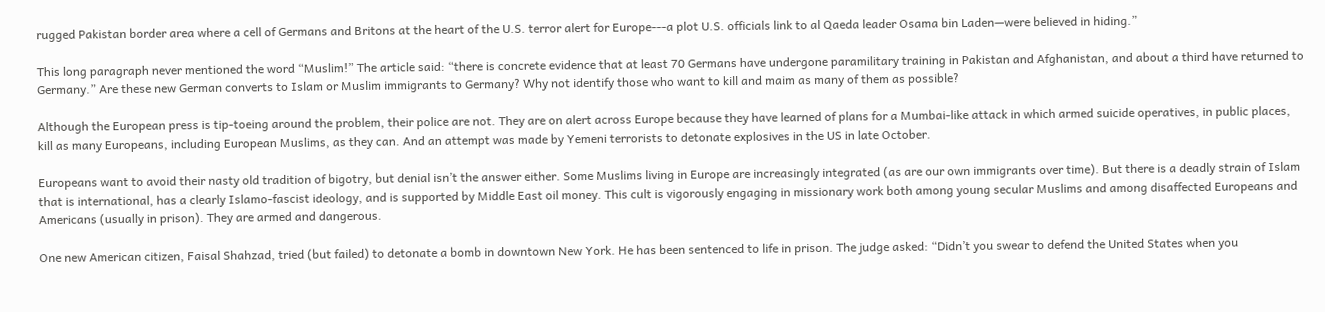rugged Pakistan border area where a cell of Germans and Britons at the heart of the U.S. terror alert for Europe---a plot U.S. officials link to al Qaeda leader Osama bin Laden—were believed in hiding.”

This long paragraph never mentioned the word “Muslim!” The article said: “there is concrete evidence that at least 70 Germans have undergone paramilitary training in Pakistan and Afghanistan, and about a third have returned to Germany.” Are these new German converts to Islam or Muslim immigrants to Germany? Why not identify those who want to kill and maim as many of them as possible?

Although the European press is tip-toeing around the problem, their police are not. They are on alert across Europe because they have learned of plans for a Mumbai-like attack in which armed suicide operatives, in public places, kill as many Europeans, including European Muslims, as they can. And an attempt was made by Yemeni terrorists to detonate explosives in the US in late October.

Europeans want to avoid their nasty old tradition of bigotry, but denial isn’t the answer either. Some Muslims living in Europe are increasingly integrated (as are our own immigrants over time). But there is a deadly strain of Islam that is international, has a clearly Islamo-fascist ideology, and is supported by Middle East oil money. This cult is vigorously engaging in missionary work both among young secular Muslims and among disaffected Europeans and Americans (usually in prison). They are armed and dangerous.

One new American citizen, Faisal Shahzad, tried (but failed) to detonate a bomb in downtown New York. He has been sentenced to life in prison. The judge asked: “Didn’t you swear to defend the United States when you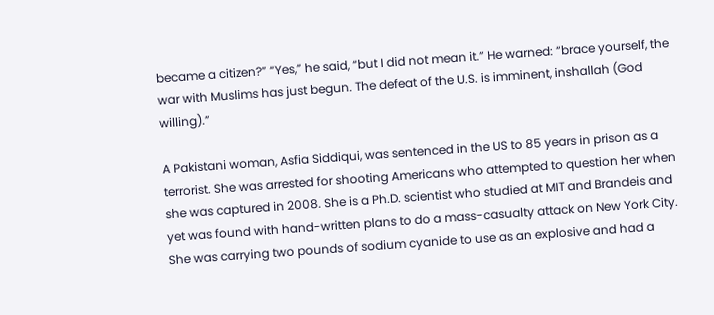became a citizen?” “Yes,” he said, “but I did not mean it.” He warned: “brace yourself, the war with Muslims has just begun. The defeat of the U.S. is imminent, inshallah (God willing).”

A Pakistani woman, Asfia Siddiqui, was sentenced in the US to 85 years in prison as a terrorist. She was arrested for shooting Americans who attempted to question her when she was captured in 2008. She is a Ph.D. scientist who studied at MIT and Brandeis and yet was found with hand-written plans to do a mass-casualty attack on New York City. She was carrying two pounds of sodium cyanide to use as an explosive and had a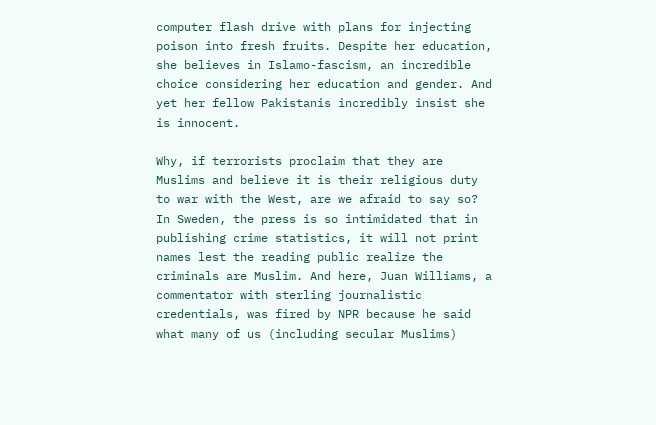computer flash drive with plans for injecting poison into fresh fruits. Despite her education, she believes in Islamo-fascism, an incredible choice considering her education and gender. And yet her fellow Pakistanis incredibly insist she is innocent.

Why, if terrorists proclaim that they are Muslims and believe it is their religious duty to war with the West, are we afraid to say so? In Sweden, the press is so intimidated that in publishing crime statistics, it will not print names lest the reading public realize the criminals are Muslim. And here, Juan Williams, a commentator with sterling journalistic credentials, was fired by NPR because he said what many of us (including secular Muslims)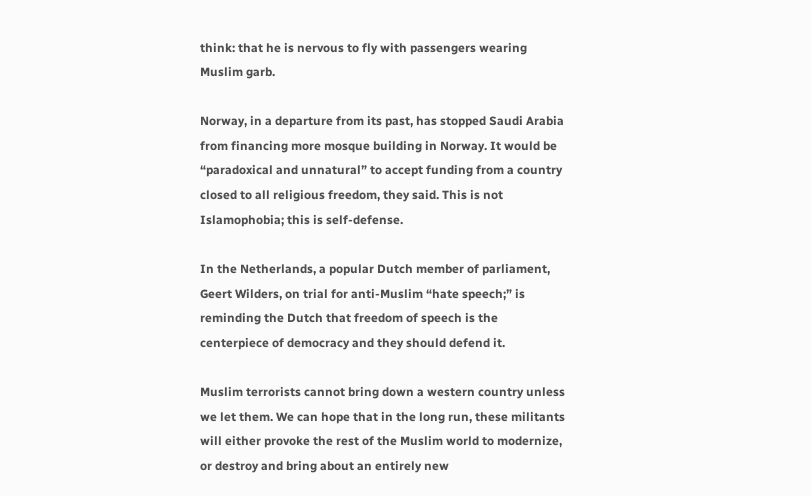think: that he is nervous to fly with passengers wearing Muslim garb.

Norway, in a departure from its past, has stopped Saudi Arabia from financing more mosque building in Norway. It would be “paradoxical and unnatural” to accept funding from a country closed to all religious freedom, they said. This is not Islamophobia; this is self-defense.

In the Netherlands, a popular Dutch member of parliament, Geert Wilders, on trial for anti-Muslim “hate speech;” is reminding the Dutch that freedom of speech is the centerpiece of democracy and they should defend it.

Muslim terrorists cannot bring down a western country unless we let them. We can hope that in the long run, these militants will either provoke the rest of the Muslim world to modernize, or destroy and bring about an entirely new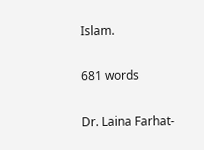Islam.

681 words

Dr. Laina Farhat-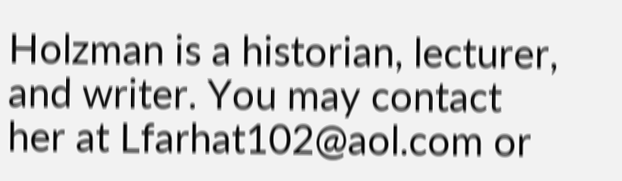Holzman is a historian, lecturer, and writer. You may contact her at Lfarhat102@aol.com or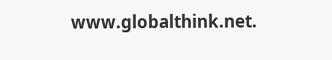www.globalthink.net.